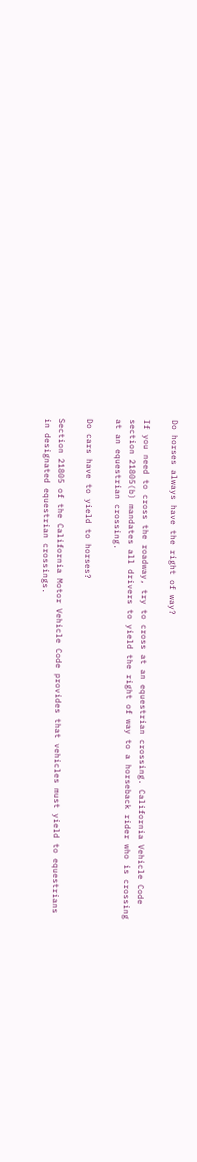Do horses always have the right of way?

If you need to cross the roadway, try to cross at an equestrian crossing. California Vehicle Code section 21805(b) mandates all drivers to yield the right of way to a horseback rider who is crossing at an equestrian crossing.

Do cars have to yield to horses?

Section 21805 of the California Motor Vehicle Code provides that vehicles must yield to equestrians in designated equestrian crossings.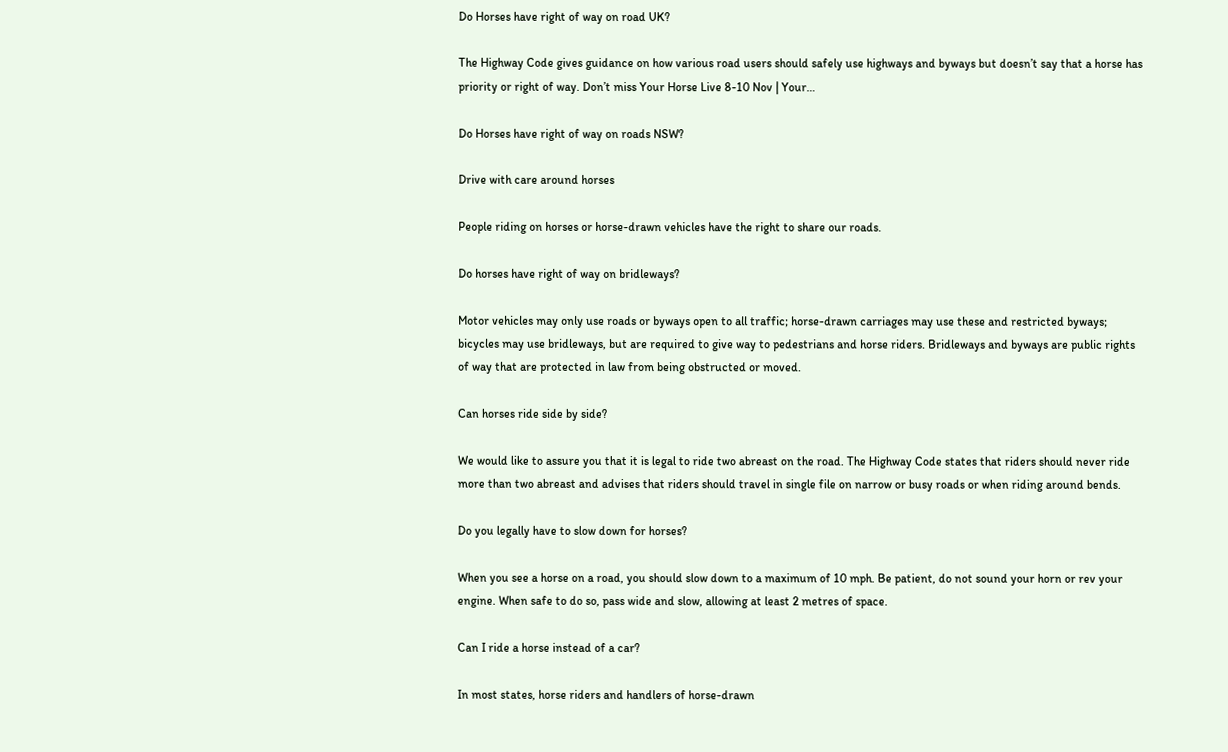Do Horses have right of way on road UK?

The Highway Code gives guidance on how various road users should safely use highways and byways but doesn’t say that a horse has priority or right of way. Don’t miss Your Horse Live 8-10 Nov | Your…

Do Horses have right of way on roads NSW?

Drive with care around horses

People riding on horses or horse-drawn vehicles have the right to share our roads.

Do horses have right of way on bridleways?

Motor vehicles may only use roads or byways open to all traffic; horse-drawn carriages may use these and restricted byways; bicycles may use bridleways, but are required to give way to pedestrians and horse riders. Bridleways and byways are public rights of way that are protected in law from being obstructed or moved.

Can horses ride side by side?

We would like to assure you that it is legal to ride two abreast on the road. The Highway Code states that riders should never ride more than two abreast and advises that riders should travel in single file on narrow or busy roads or when riding around bends.

Do you legally have to slow down for horses?

When you see a horse on a road, you should slow down to a maximum of 10 mph. Be patient, do not sound your horn or rev your engine. When safe to do so, pass wide and slow, allowing at least 2 metres of space.

Can I ride a horse instead of a car?

In most states, horse riders and handlers of horse-drawn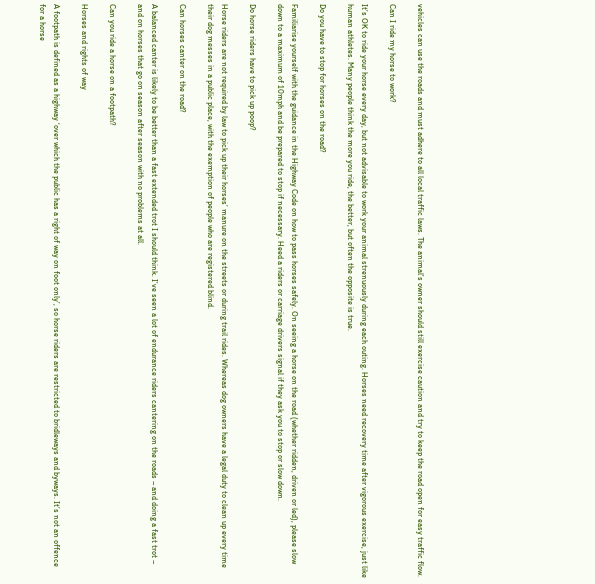vehicles can use the roads and must adhere to all local traffic laws. The animal’s owner should still exercise caution and try to keep the road open for easy traffic flow.

Can I ride my horse to work?

It’s OK to ride your horse every day, but not advisable to work your animal strenuously during each outing. Horses need recovery time after vigorous exercise, just like human athletes. Many people think the more you ride, the better, but often the opposite is true.

Do you have to stop for horses on the road?

Familiarise yourself with the guidance in the Highway Code on how to pass horses safely. On seeing a horse on the road (whether ridden, driven or led), please slow down to a maximum of 10mph and be prepared to stop if necessary. Heed a riders or carriage drivers signal if they ask you to stop or slow down.

Do horse riders have to pick up poop?

Horse riders are not required by law to pick up their horses’ manure on the streets or during trail rides. Whereas dog owners have a legal duty to clean up every time their dog messes in a public place, with the exemption of people who are registered blind.

Can horses canter on the road?

A balanced canter is likely to be better than a fast extended trot I should think. I’ve seen a lot of endurance riders cantering on the roads – and doing a fast trot – and on horses that go on season after season with no problems at all.

Can you ride a horse on a footpath?

Horses and rights of way

A footpath is defined as a highway ‘over which the public has a right of way on foot only’, so horse riders are restricted to bridleways and byways. It’s not an offence for a horse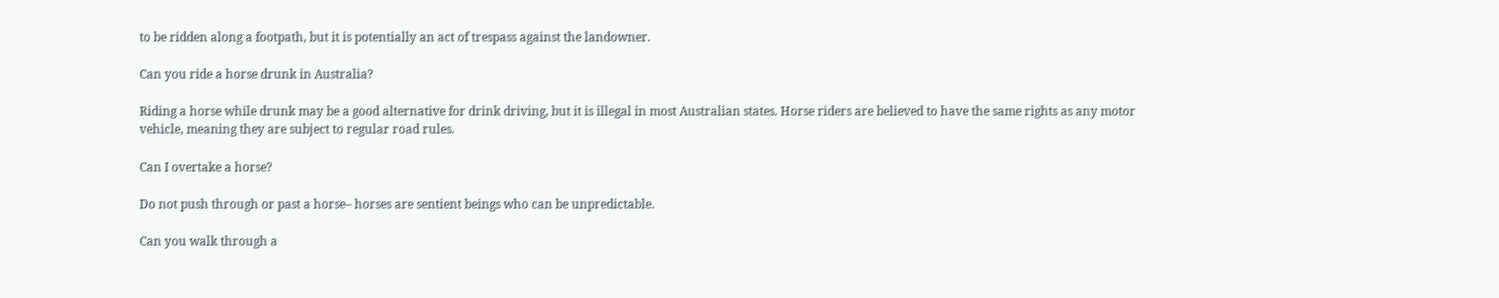to be ridden along a footpath, but it is potentially an act of trespass against the landowner.

Can you ride a horse drunk in Australia?

Riding a horse while drunk may be a good alternative for drink driving, but it is illegal in most Australian states. Horse riders are believed to have the same rights as any motor vehicle, meaning they are subject to regular road rules.

Can I overtake a horse?

Do not push through or past a horse– horses are sentient beings who can be unpredictable.

Can you walk through a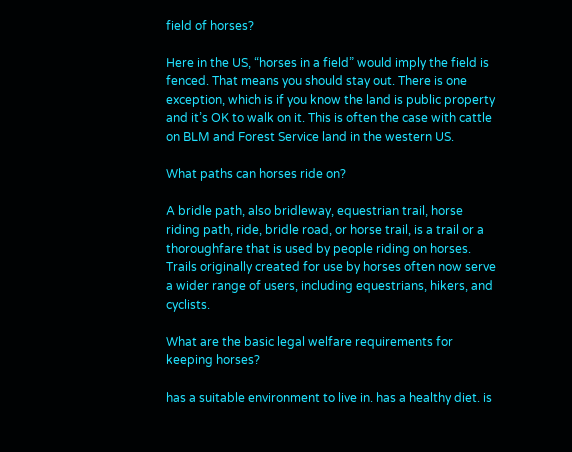field of horses?

Here in the US, “horses in a field” would imply the field is fenced. That means you should stay out. There is one exception, which is if you know the land is public property and it’s OK to walk on it. This is often the case with cattle on BLM and Forest Service land in the western US.

What paths can horses ride on?

A bridle path, also bridleway, equestrian trail, horse riding path, ride, bridle road, or horse trail, is a trail or a thoroughfare that is used by people riding on horses. Trails originally created for use by horses often now serve a wider range of users, including equestrians, hikers, and cyclists.

What are the basic legal welfare requirements for keeping horses?

has a suitable environment to live in. has a healthy diet. is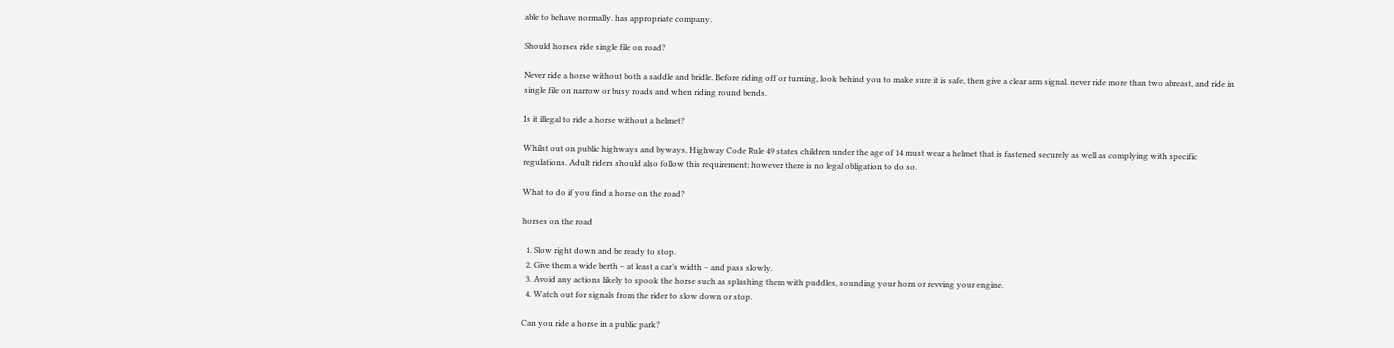able to behave normally. has appropriate company.

Should horses ride single file on road?

Never ride a horse without both a saddle and bridle. Before riding off or turning, look behind you to make sure it is safe, then give a clear arm signal. never ride more than two abreast, and ride in single file on narrow or busy roads and when riding round bends.

Is it illegal to ride a horse without a helmet?

Whilst out on public highways and byways, Highway Code Rule 49 states children under the age of 14 must wear a helmet that is fastened securely as well as complying with specific regulations. Adult riders should also follow this requirement; however there is no legal obligation to do so.

What to do if you find a horse on the road?

horses on the road

  1. Slow right down and be ready to stop.
  2. Give them a wide berth – at least a car’s width – and pass slowly.
  3. Avoid any actions likely to spook the horse such as splashing them with puddles, sounding your horn or revving your engine.
  4. Watch out for signals from the rider to slow down or stop.

Can you ride a horse in a public park?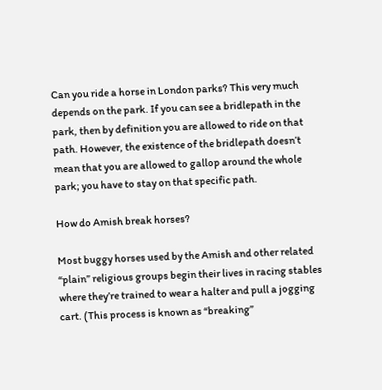Can you ride a horse in London parks? This very much depends on the park. If you can see a bridlepath in the park, then by definition you are allowed to ride on that path. However, the existence of the bridlepath doesn’t mean that you are allowed to gallop around the whole park; you have to stay on that specific path.

How do Amish break horses?

Most buggy horses used by the Amish and other related “plain” religious groups begin their lives in racing stables where they’re trained to wear a halter and pull a jogging cart. (This process is known as “breaking”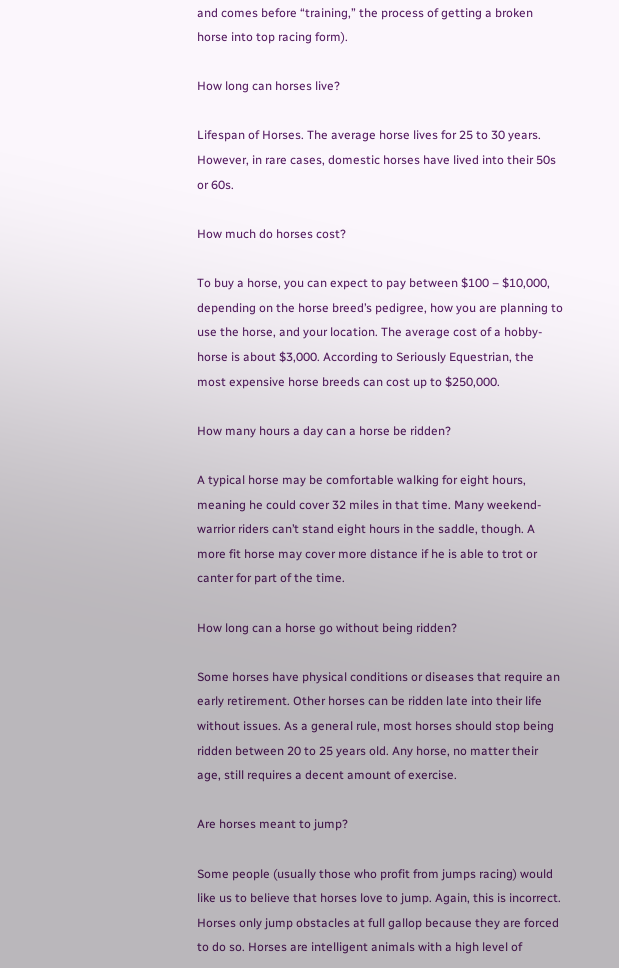and comes before “training,” the process of getting a broken horse into top racing form).

How long can horses live?

Lifespan of Horses. The average horse lives for 25 to 30 years. However, in rare cases, domestic horses have lived into their 50s or 60s.

How much do horses cost?

To buy a horse, you can expect to pay between $100 – $10,000, depending on the horse breed’s pedigree, how you are planning to use the horse, and your location. The average cost of a hobby-horse is about $3,000. According to Seriously Equestrian, the most expensive horse breeds can cost up to $250,000.

How many hours a day can a horse be ridden?

A typical horse may be comfortable walking for eight hours, meaning he could cover 32 miles in that time. Many weekend-warrior riders can’t stand eight hours in the saddle, though. A more fit horse may cover more distance if he is able to trot or canter for part of the time.

How long can a horse go without being ridden?

Some horses have physical conditions or diseases that require an early retirement. Other horses can be ridden late into their life without issues. As a general rule, most horses should stop being ridden between 20 to 25 years old. Any horse, no matter their age, still requires a decent amount of exercise.

Are horses meant to jump?

Some people (usually those who profit from jumps racing) would like us to believe that horses love to jump. Again, this is incorrect. Horses only jump obstacles at full gallop because they are forced to do so. Horses are intelligent animals with a high level of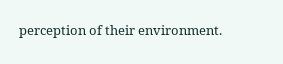perception of their environment.